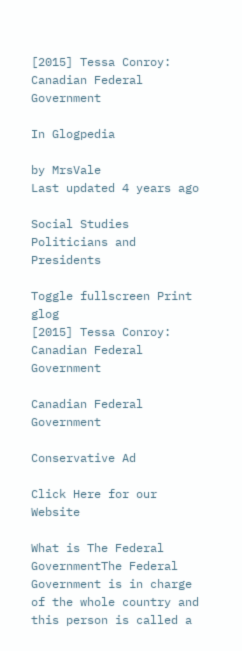[2015] Tessa Conroy: Canadian Federal Government

In Glogpedia

by MrsVale
Last updated 4 years ago

Social Studies
Politicians and Presidents

Toggle fullscreen Print glog
[2015] Tessa Conroy: Canadian Federal Government

Canadian Federal Government

Conservative Ad

Click Here for our Website

What is The Federal GovernmentThe Federal Government is in charge of the whole country and this person is called a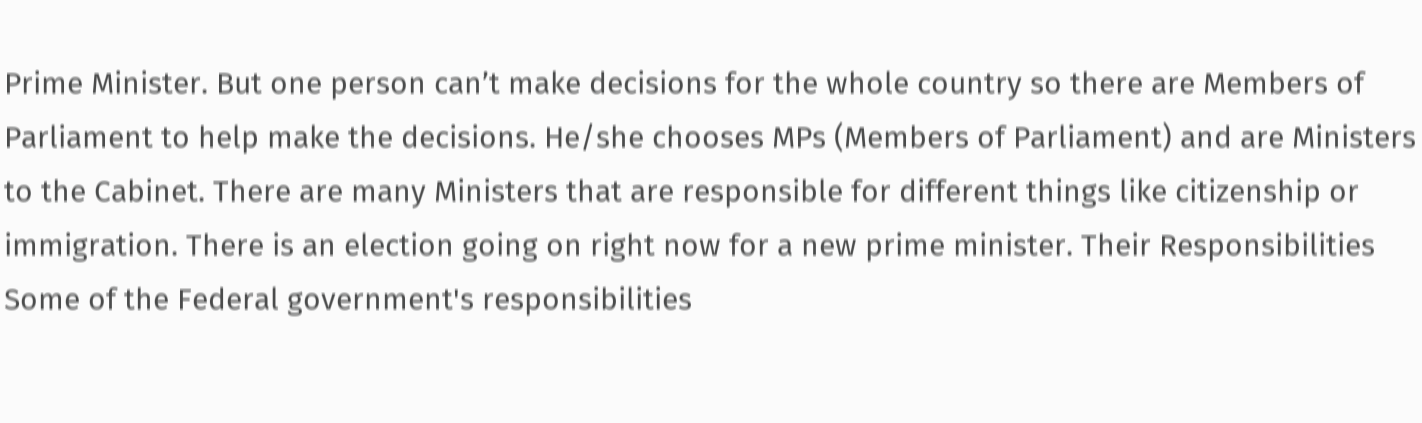Prime Minister. But one person can’t make decisions for the whole country so there are Members of Parliament to help make the decisions. He/she chooses MPs (Members of Parliament) and are Ministers to the Cabinet. There are many Ministers that are responsible for different things like citizenship or immigration. There is an election going on right now for a new prime minister. Their Responsibilities Some of the Federal government's responsibilities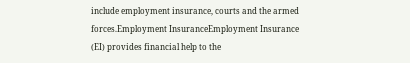include employment insurance, courts and the armed forces.Employment InsuranceEmployment Insurance (EI) provides financial help to the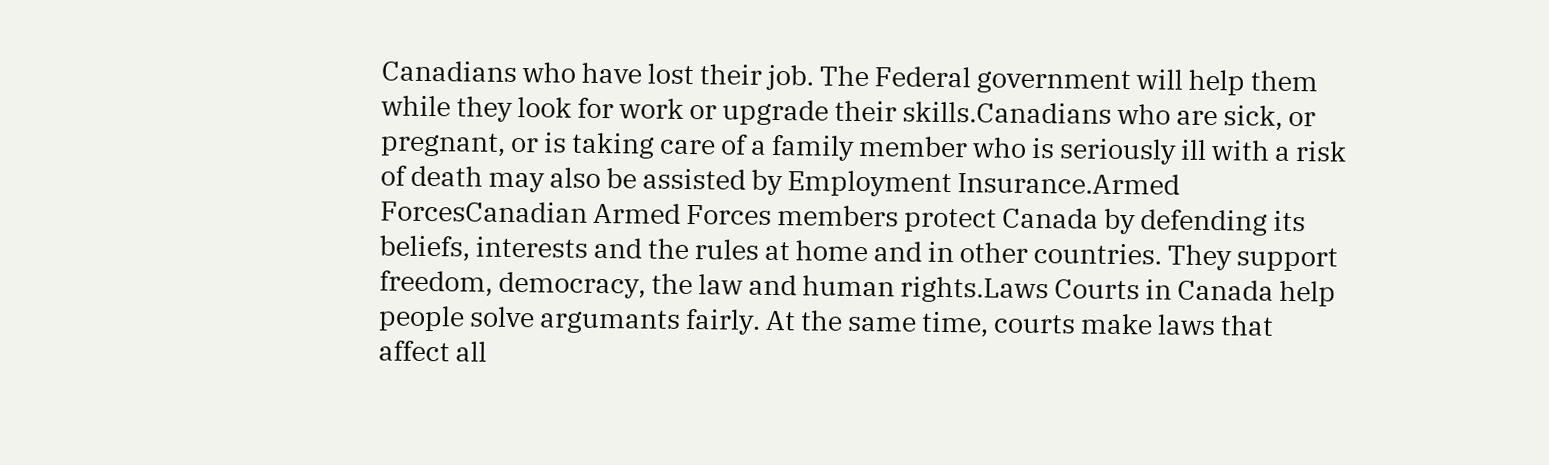Canadians who have lost their job. The Federal government will help them while they look for work or upgrade their skills.Canadians who are sick, or pregnant, or is taking care of a family member who is seriously ill with a risk of death may also be assisted by Employment Insurance.Armed ForcesCanadian Armed Forces members protect Canada by defending its beliefs, interests and the rules at home and in other countries. They support freedom, democracy, the law and human rights.Laws Courts in Canada help people solve argumants fairly. At the same time, courts make laws that affect all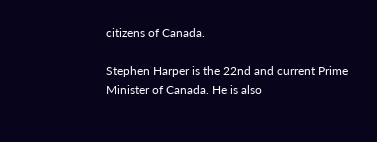citizens of Canada.

Stephen Harper is the 22nd and current Prime Minister of Canada. He is also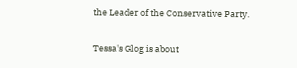the Leader of the Conservative Party.

Tessa's Glog is about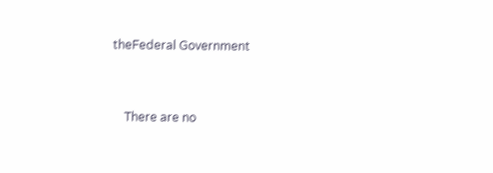theFederal Government


    There are no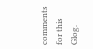comments for this Glog.